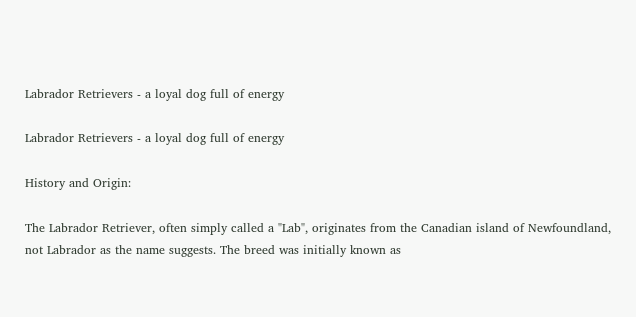Labrador Retrievers - a loyal dog full of energy

Labrador Retrievers - a loyal dog full of energy

History and Origin:

The Labrador Retriever, often simply called a "Lab", originates from the Canadian island of Newfoundland, not Labrador as the name suggests. The breed was initially known as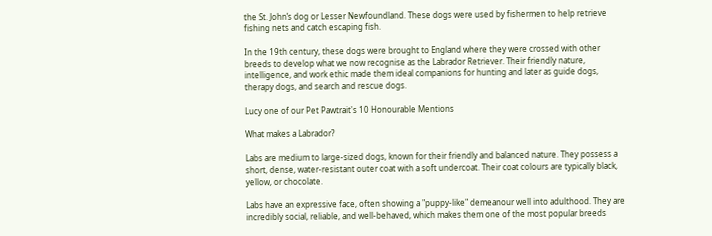the St. John’s dog or Lesser Newfoundland. These dogs were used by fishermen to help retrieve fishing nets and catch escaping fish.

In the 19th century, these dogs were brought to England where they were crossed with other breeds to develop what we now recognise as the Labrador Retriever. Their friendly nature, intelligence, and work ethic made them ideal companions for hunting and later as guide dogs, therapy dogs, and search and rescue dogs.

Lucy one of our Pet Pawtrait's 10 Honourable Mentions

What makes a Labrador?

Labs are medium to large-sized dogs, known for their friendly and balanced nature. They possess a short, dense, water-resistant outer coat with a soft undercoat. Their coat colours are typically black, yellow, or chocolate.

Labs have an expressive face, often showing a "puppy-like" demeanour well into adulthood. They are incredibly social, reliable, and well-behaved, which makes them one of the most popular breeds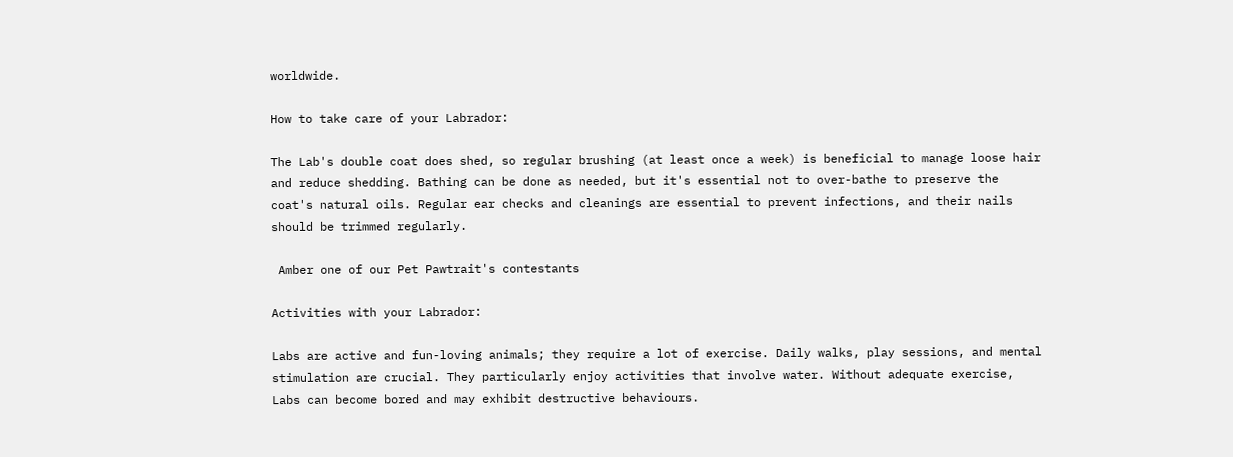worldwide.

How to take care of your Labrador:

The Lab's double coat does shed, so regular brushing (at least once a week) is beneficial to manage loose hair and reduce shedding. Bathing can be done as needed, but it's essential not to over-bathe to preserve the coat's natural oils. Regular ear checks and cleanings are essential to prevent infections, and their nails should be trimmed regularly.

 Amber one of our Pet Pawtrait's contestants

Activities with your Labrador:

Labs are active and fun-loving animals; they require a lot of exercise. Daily walks, play sessions, and mental stimulation are crucial. They particularly enjoy activities that involve water. Without adequate exercise, Labs can become bored and may exhibit destructive behaviours.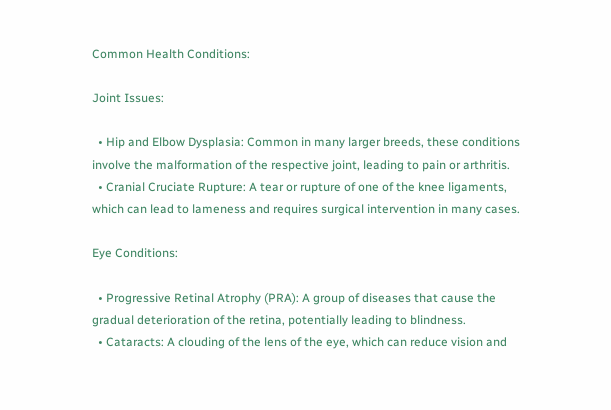Common Health Conditions:

Joint Issues:

  • Hip and Elbow Dysplasia: Common in many larger breeds, these conditions involve the malformation of the respective joint, leading to pain or arthritis.
  • Cranial Cruciate Rupture: A tear or rupture of one of the knee ligaments, which can lead to lameness and requires surgical intervention in many cases.

Eye Conditions:

  • Progressive Retinal Atrophy (PRA): A group of diseases that cause the gradual deterioration of the retina, potentially leading to blindness.
  • Cataracts: A clouding of the lens of the eye, which can reduce vision and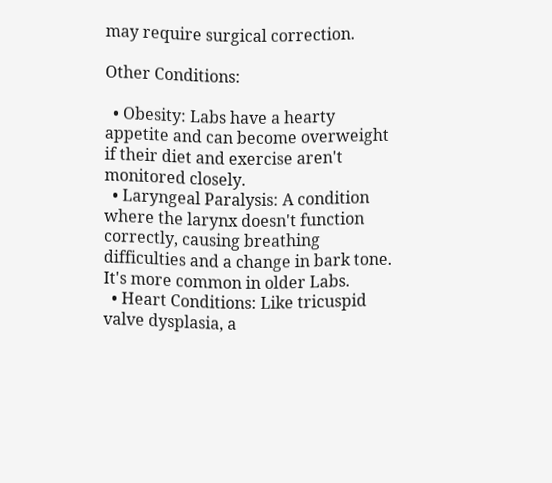may require surgical correction.

Other Conditions:

  • Obesity: Labs have a hearty appetite and can become overweight if their diet and exercise aren't monitored closely.
  • Laryngeal Paralysis: A condition where the larynx doesn't function correctly, causing breathing difficulties and a change in bark tone. It's more common in older Labs.
  • Heart Conditions: Like tricuspid valve dysplasia, a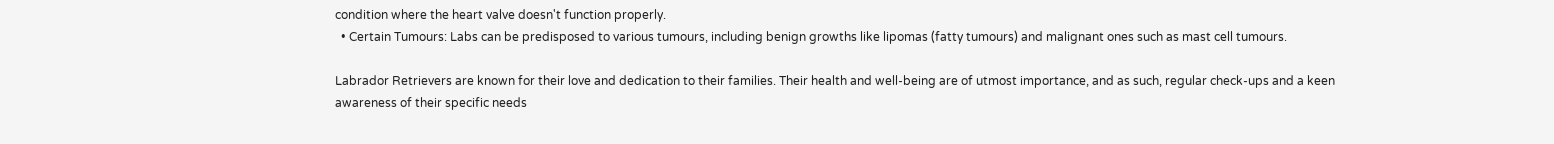condition where the heart valve doesn't function properly.
  • Certain Tumours: Labs can be predisposed to various tumours, including benign growths like lipomas (fatty tumours) and malignant ones such as mast cell tumours.

Labrador Retrievers are known for their love and dedication to their families. Their health and well-being are of utmost importance, and as such, regular check-ups and a keen awareness of their specific needs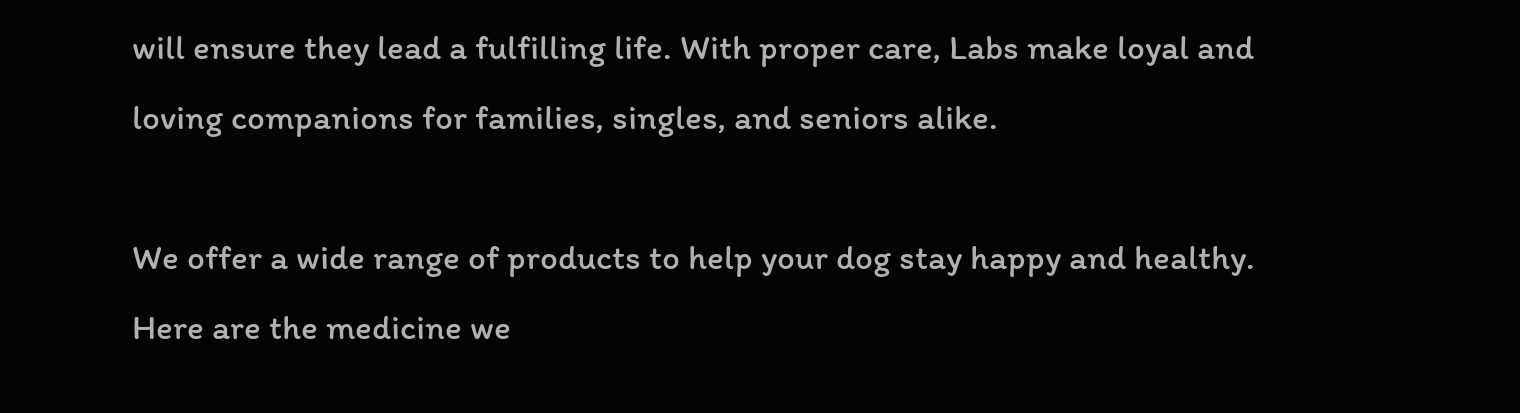will ensure they lead a fulfilling life. With proper care, Labs make loyal and loving companions for families, singles, and seniors alike.

We offer a wide range of products to help your dog stay happy and healthy. Here are the medicine we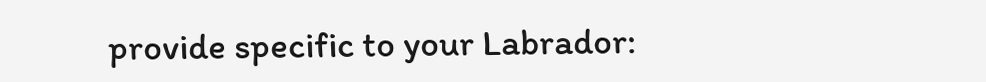provide specific to your Labrador: